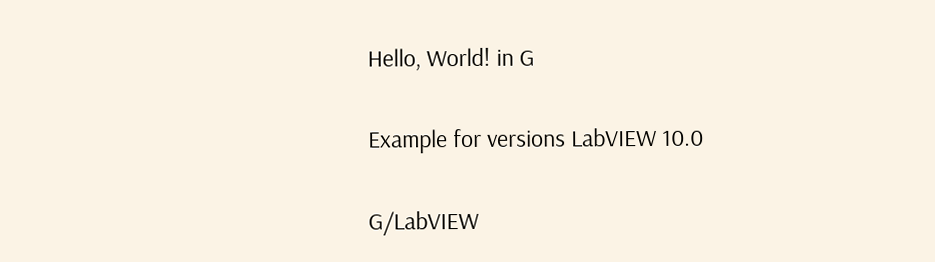Hello, World! in G

Example for versions LabVIEW 10.0

G/LabVIEW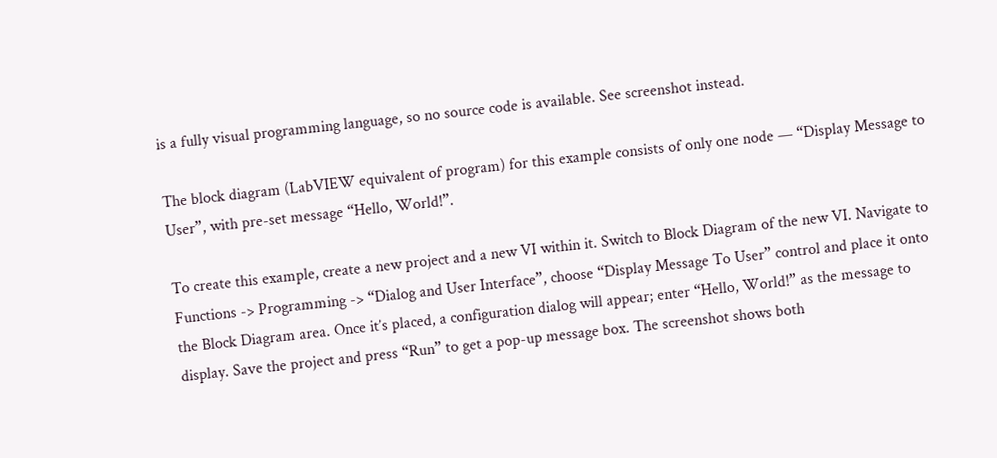is a fully visual programming language, so no source code is available. See screenshot instead.

The block diagram (LabVIEW equivalent of program) for this example consists of only one node — “Display Message to User”, with pre-set message “Hello, World!”.

To create this example, create a new project and a new VI within it. Switch to Block Diagram of the new VI. Navigate to Functions -> Programming -> “Dialog and User Interface”, choose “Display Message To User” control and place it onto the Block Diagram area. Once it’s placed, a configuration dialog will appear; enter “Hello, World!” as the message to display. Save the project and press “Run” to get a pop-up message box. The screenshot shows both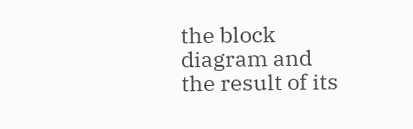the block diagram and the result of its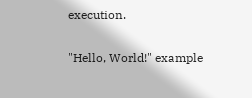execution.

"Hello, World!" example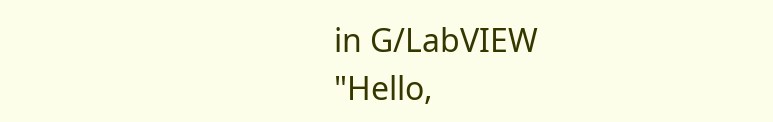in G/LabVIEW
"Hello,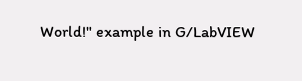World!" example in G/LabVIEW